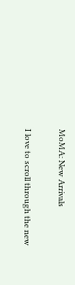MoMA: New Arrivals

I love to scroll through the new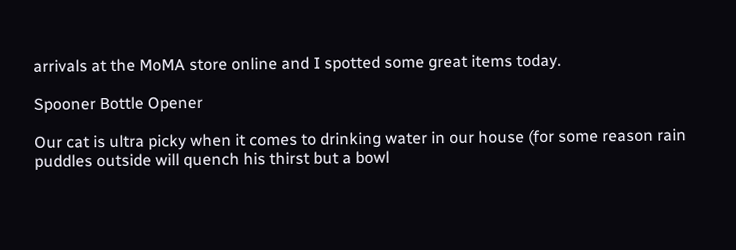arrivals at the MoMA store online and I spotted some great items today.

Spooner Bottle Opener

Our cat is ultra picky when it comes to drinking water in our house (for some reason rain puddles outside will quench his thirst but a bowl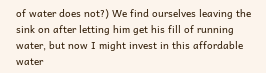of water does not?) We find ourselves leaving the sink on after letting him get his fill of running water, but now I might invest in this affordable water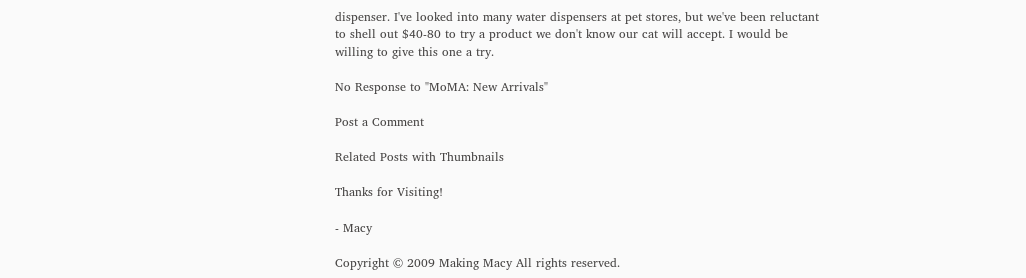dispenser. I've looked into many water dispensers at pet stores, but we've been reluctant to shell out $40-80 to try a product we don't know our cat will accept. I would be willing to give this one a try.

No Response to "MoMA: New Arrivals"

Post a Comment

Related Posts with Thumbnails

Thanks for Visiting!

- Macy

Copyright © 2009 Making Macy All rights reserved.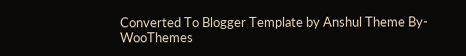Converted To Blogger Template by Anshul Theme By- WooThemes